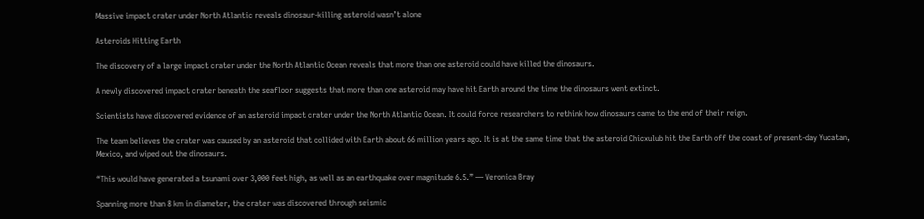Massive impact crater under North Atlantic reveals dinosaur-killing asteroid wasn’t alone

Asteroids Hitting Earth

The discovery of a large impact crater under the North Atlantic Ocean reveals that more than one asteroid could have killed the dinosaurs.

A newly discovered impact crater beneath the seafloor suggests that more than one asteroid may have hit Earth around the time the dinosaurs went extinct.

Scientists have discovered evidence of an asteroid impact crater under the North Atlantic Ocean. It could force researchers to rethink how dinosaurs came to the end of their reign.

The team believes the crater was caused by an asteroid that collided with Earth about 66 million years ago. It is at the same time that the asteroid Chicxulub hit the Earth off the coast of present-day Yucatan, Mexico, and wiped out the dinosaurs.

“This would have generated a tsunami over 3,000 feet high, as well as an earthquake over magnitude 6.5.” — Veronica Bray

Spanning more than 8 km in diameter, the crater was discovered through seismic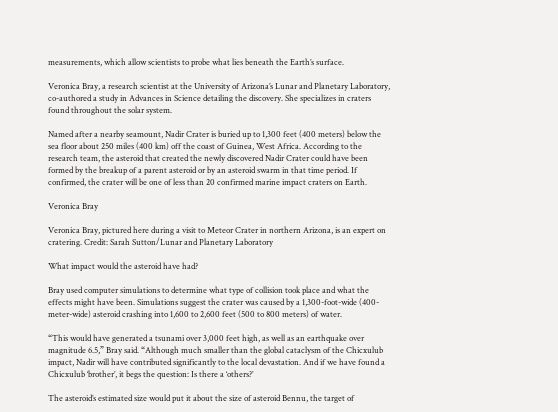measurements, which allow scientists to probe what lies beneath the Earth’s surface.

Veronica Bray, a research scientist at the University of Arizona’s Lunar and Planetary Laboratory, co-authored a study in Advances in Science detailing the discovery. She specializes in craters found throughout the solar system.

Named after a nearby seamount, Nadir Crater is buried up to 1,300 feet (400 meters) below the sea floor about 250 miles (400 km) off the coast of Guinea, West Africa. According to the research team, the asteroid that created the newly discovered Nadir Crater could have been formed by the breakup of a parent asteroid or by an asteroid swarm in that time period. If confirmed, the crater will be one of less than 20 confirmed marine impact craters on Earth.

Veronica Bray

Veronica Bray, pictured here during a visit to Meteor Crater in northern Arizona, is an expert on cratering. Credit: Sarah Sutton/Lunar and Planetary Laboratory

What impact would the asteroid have had?

Bray used computer simulations to determine what type of collision took place and what the effects might have been. Simulations suggest the crater was caused by a 1,300-foot-wide (400-meter-wide) asteroid crashing into 1,600 to 2,600 feet (500 to 800 meters) of water.

“This would have generated a tsunami over 3,000 feet high, as well as an earthquake over magnitude 6.5,” Bray said. “Although much smaller than the global cataclysm of the Chicxulub impact, Nadir will have contributed significantly to the local devastation. And if we have found a Chicxulub ‘brother’, it begs the question: Is there a ‘others?’

The asteroid’s estimated size would put it about the size of asteroid Bennu, the target of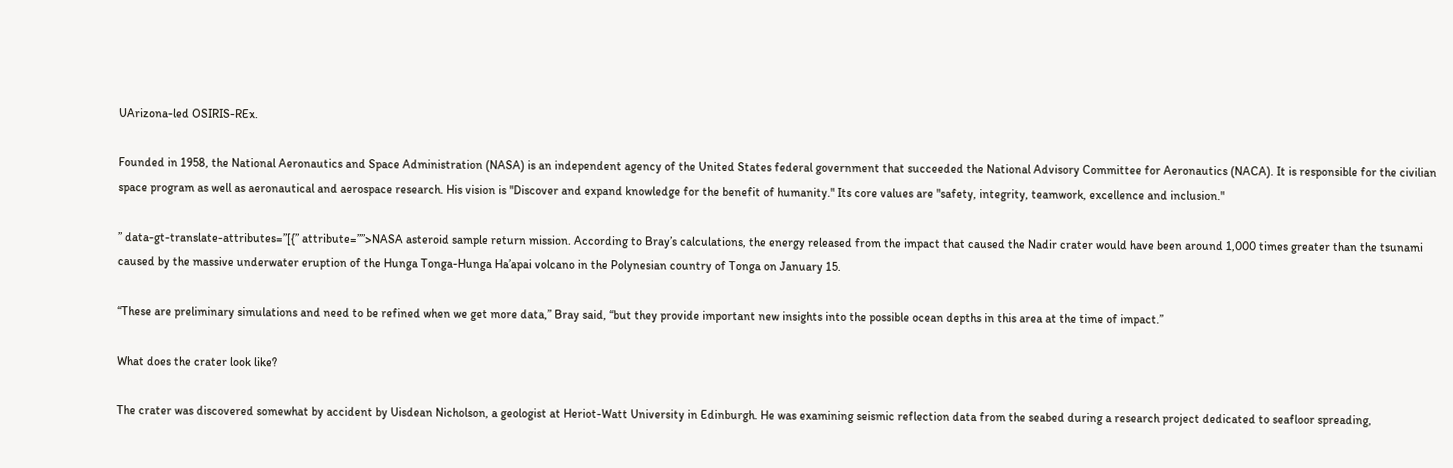UArizona-led OSIRIS-REx.

Founded in 1958, the National Aeronautics and Space Administration (NASA) is an independent agency of the United States federal government that succeeded the National Advisory Committee for Aeronautics (NACA). It is responsible for the civilian space program as well as aeronautical and aerospace research. His vision is "Discover and expand knowledge for the benefit of humanity." Its core values are "safety, integrity, teamwork, excellence and inclusion."

” data-gt-translate-attributes=”[{” attribute=””>NASA asteroid sample return mission. According to Bray’s calculations, the energy released from the impact that caused the Nadir crater would have been around 1,000 times greater than the tsunami caused by the massive underwater eruption of the Hunga Tonga-Hunga Ha’apai volcano in the Polynesian country of Tonga on January 15.

“These are preliminary simulations and need to be refined when we get more data,” Bray said, “but they provide important new insights into the possible ocean depths in this area at the time of impact.”

What does the crater look like?

The crater was discovered somewhat by accident by Uisdean Nicholson, a geologist at Heriot-Watt University in Edinburgh. He was examining seismic reflection data from the seabed during a research project dedicated to seafloor spreading,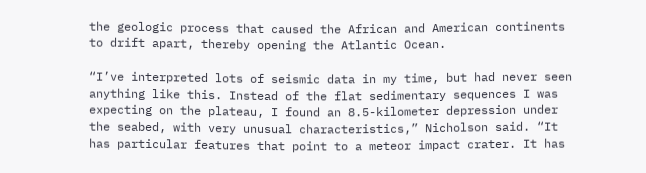the geologic process that caused the African and American continents to drift apart, thereby opening the Atlantic Ocean.

“I’ve interpreted lots of seismic data in my time, but had never seen anything like this. Instead of the flat sedimentary sequences I was expecting on the plateau, I found an 8.5-kilometer depression under the seabed, with very unusual characteristics,” Nicholson said. “It has particular features that point to a meteor impact crater. It has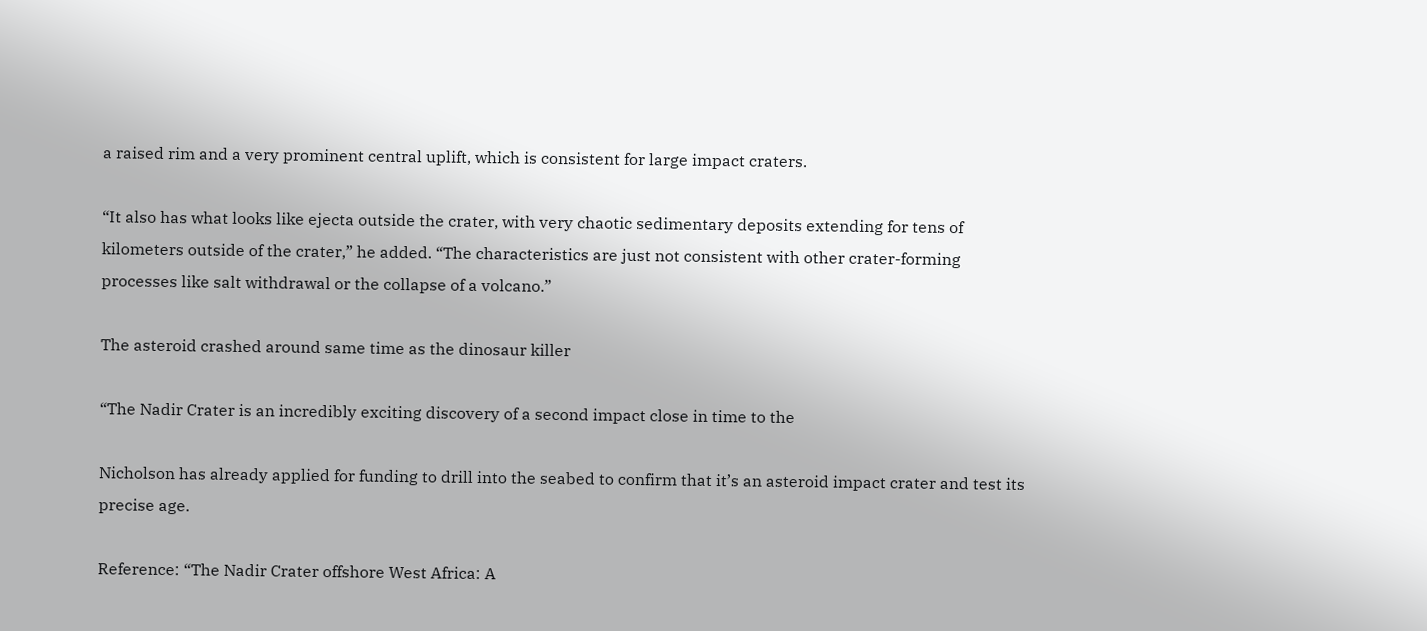a raised rim and a very prominent central uplift, which is consistent for large impact craters.

“It also has what looks like ejecta outside the crater, with very chaotic sedimentary deposits extending for tens of kilometers outside of the crater,” he added. “The characteristics are just not consistent with other crater-forming processes like salt withdrawal or the collapse of a volcano.”

The asteroid crashed around same time as the dinosaur killer

“The Nadir Crater is an incredibly exciting discovery of a second impact close in time to the

Nicholson has already applied for funding to drill into the seabed to confirm that it’s an asteroid impact crater and test its precise age.

Reference: “The Nadir Crater offshore West Africa: A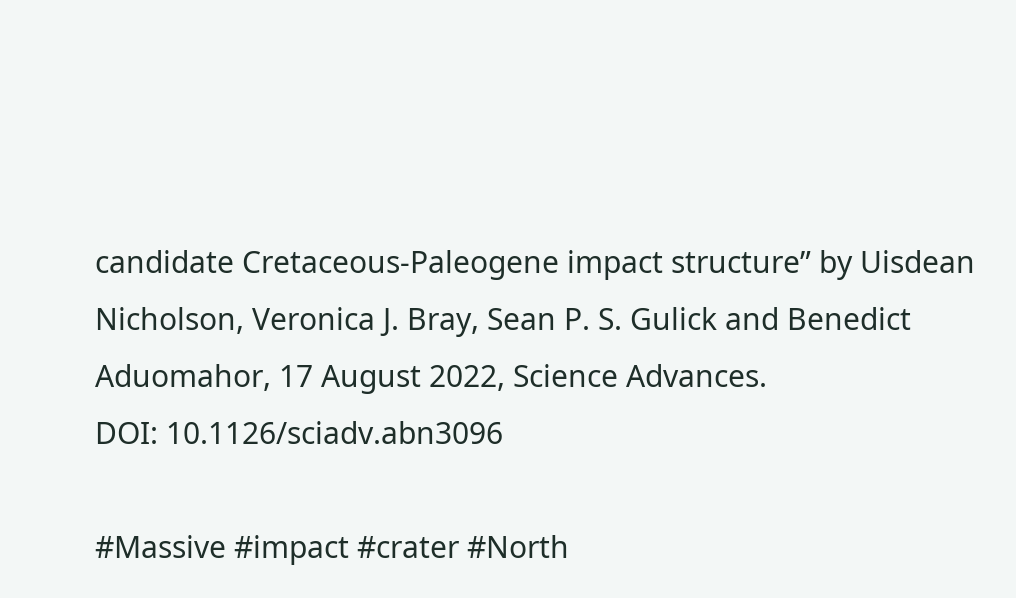candidate Cretaceous-Paleogene impact structure” by Uisdean Nicholson, Veronica J. Bray, Sean P. S. Gulick and Benedict Aduomahor, 17 August 2022, Science Advances.
DOI: 10.1126/sciadv.abn3096

#Massive #impact #crater #North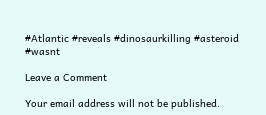#Atlantic #reveals #dinosaurkilling #asteroid #wasnt

Leave a Comment

Your email address will not be published.